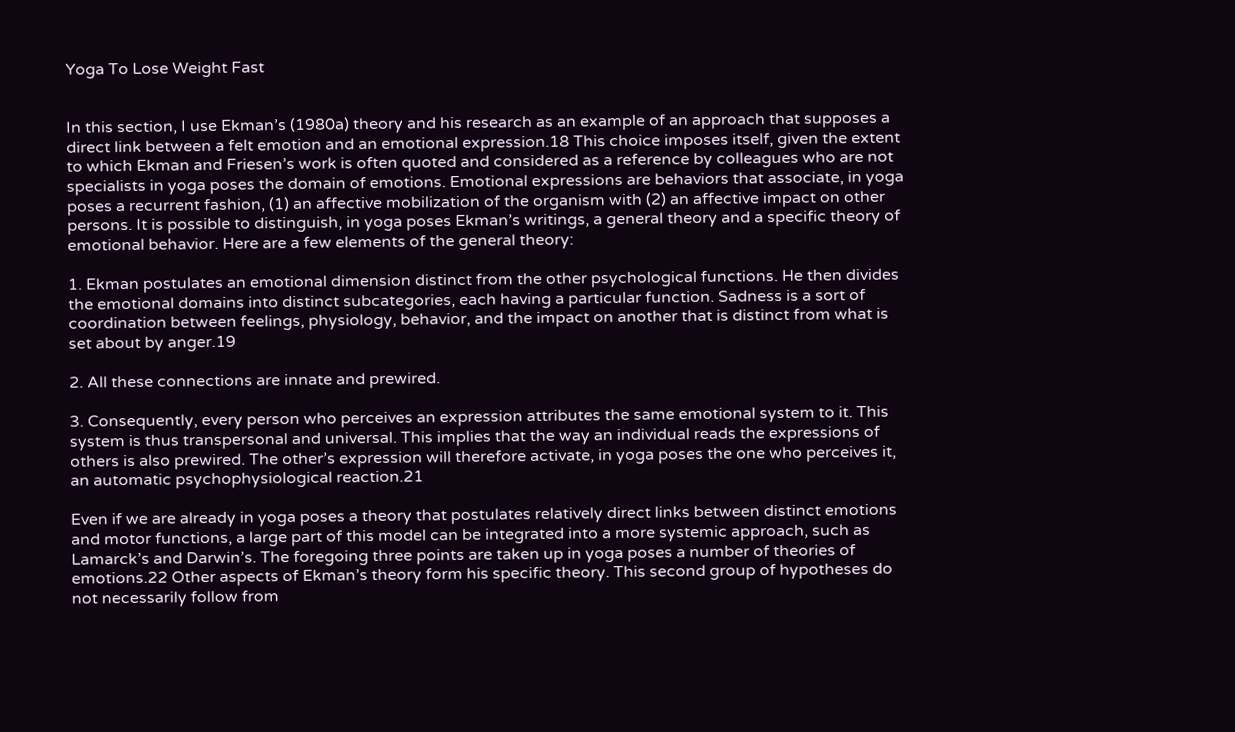Yoga To Lose Weight Fast


In this section, I use Ekman’s (1980a) theory and his research as an example of an approach that supposes a direct link between a felt emotion and an emotional expression.18 This choice imposes itself, given the extent to which Ekman and Friesen’s work is often quoted and considered as a reference by colleagues who are not specialists in yoga poses the domain of emotions. Emotional expressions are behaviors that associate, in yoga poses a recurrent fashion, (1) an affective mobilization of the organism with (2) an affective impact on other persons. It is possible to distinguish, in yoga poses Ekman’s writings, a general theory and a specific theory of emotional behavior. Here are a few elements of the general theory:

1. Ekman postulates an emotional dimension distinct from the other psychological functions. He then divides the emotional domains into distinct subcategories, each having a particular function. Sadness is a sort of coordination between feelings, physiology, behavior, and the impact on another that is distinct from what is set about by anger.19

2. All these connections are innate and prewired.

3. Consequently, every person who perceives an expression attributes the same emotional system to it. This system is thus transpersonal and universal. This implies that the way an individual reads the expressions of others is also prewired. The other’s expression will therefore activate, in yoga poses the one who perceives it, an automatic psychophysiological reaction.21

Even if we are already in yoga poses a theory that postulates relatively direct links between distinct emotions and motor functions, a large part of this model can be integrated into a more systemic approach, such as Lamarck’s and Darwin’s. The foregoing three points are taken up in yoga poses a number of theories of emotions.22 Other aspects of Ekman’s theory form his specific theory. This second group of hypotheses do not necessarily follow from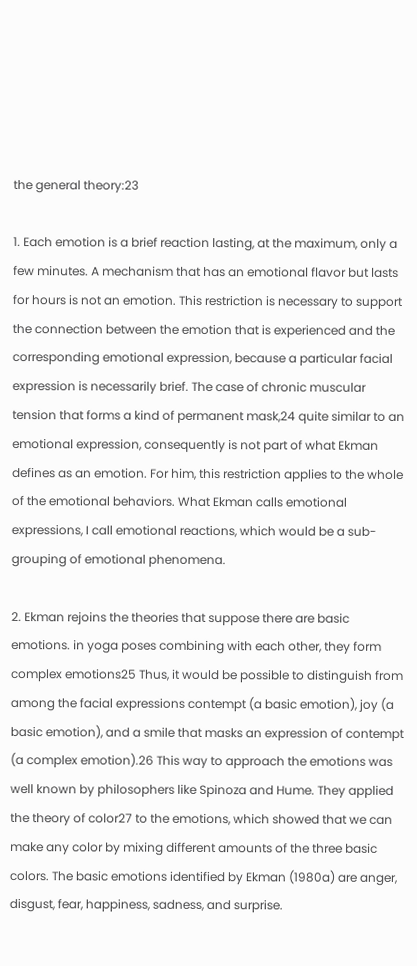the general theory:23

1. Each emotion is a brief reaction lasting, at the maximum, only a few minutes. A mechanism that has an emotional flavor but lasts for hours is not an emotion. This restriction is necessary to support the connection between the emotion that is experienced and the corresponding emotional expression, because a particular facial expression is necessarily brief. The case of chronic muscular tension that forms a kind of permanent mask,24 quite similar to an emotional expression, consequently is not part of what Ekman defines as an emotion. For him, this restriction applies to the whole of the emotional behaviors. What Ekman calls emotional expressions, I call emotional reactions, which would be a sub-grouping of emotional phenomena.

2. Ekman rejoins the theories that suppose there are basic emotions. in yoga poses combining with each other, they form complex emotions25 Thus, it would be possible to distinguish from among the facial expressions contempt (a basic emotion), joy (a basic emotion), and a smile that masks an expression of contempt (a complex emotion).26 This way to approach the emotions was well known by philosophers like Spinoza and Hume. They applied the theory of color27 to the emotions, which showed that we can make any color by mixing different amounts of the three basic colors. The basic emotions identified by Ekman (1980a) are anger, disgust, fear, happiness, sadness, and surprise.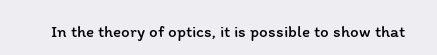In the theory of optics, it is possible to show that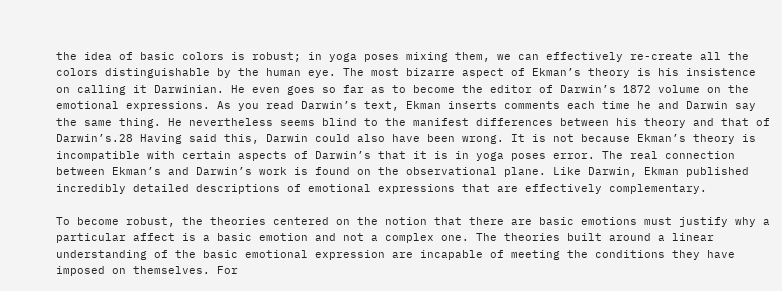the idea of basic colors is robust; in yoga poses mixing them, we can effectively re-create all the colors distinguishable by the human eye. The most bizarre aspect of Ekman’s theory is his insistence on calling it Darwinian. He even goes so far as to become the editor of Darwin’s 1872 volume on the emotional expressions. As you read Darwin’s text, Ekman inserts comments each time he and Darwin say the same thing. He nevertheless seems blind to the manifest differences between his theory and that of Darwin’s.28 Having said this, Darwin could also have been wrong. It is not because Ekman’s theory is incompatible with certain aspects of Darwin’s that it is in yoga poses error. The real connection between Ekman’s and Darwin’s work is found on the observational plane. Like Darwin, Ekman published incredibly detailed descriptions of emotional expressions that are effectively complementary.

To become robust, the theories centered on the notion that there are basic emotions must justify why a particular affect is a basic emotion and not a complex one. The theories built around a linear understanding of the basic emotional expression are incapable of meeting the conditions they have imposed on themselves. For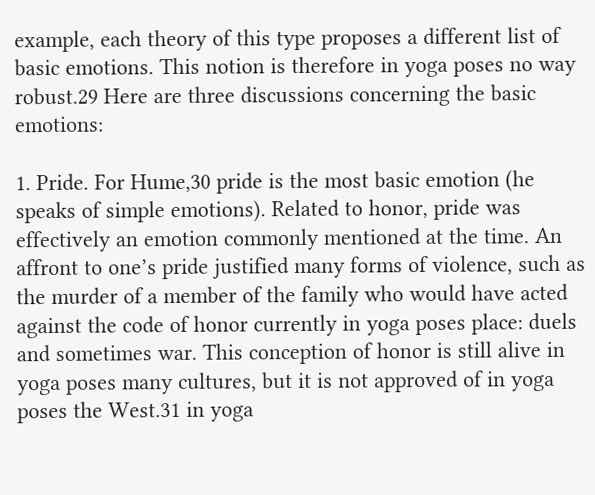example, each theory of this type proposes a different list of basic emotions. This notion is therefore in yoga poses no way robust.29 Here are three discussions concerning the basic emotions:

1. Pride. For Hume,30 pride is the most basic emotion (he speaks of simple emotions). Related to honor, pride was effectively an emotion commonly mentioned at the time. An affront to one’s pride justified many forms of violence, such as the murder of a member of the family who would have acted against the code of honor currently in yoga poses place: duels and sometimes war. This conception of honor is still alive in yoga poses many cultures, but it is not approved of in yoga poses the West.31 in yoga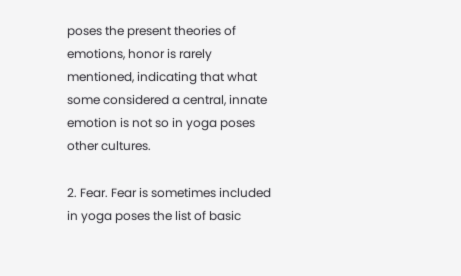poses the present theories of emotions, honor is rarely mentioned, indicating that what some considered a central, innate emotion is not so in yoga poses other cultures.

2. Fear. Fear is sometimes included in yoga poses the list of basic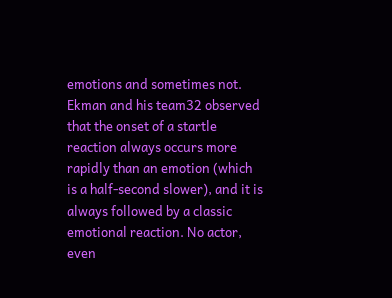emotions and sometimes not. Ekman and his team32 observed that the onset of a startle reaction always occurs more rapidly than an emotion (which is a half-second slower), and it is always followed by a classic emotional reaction. No actor, even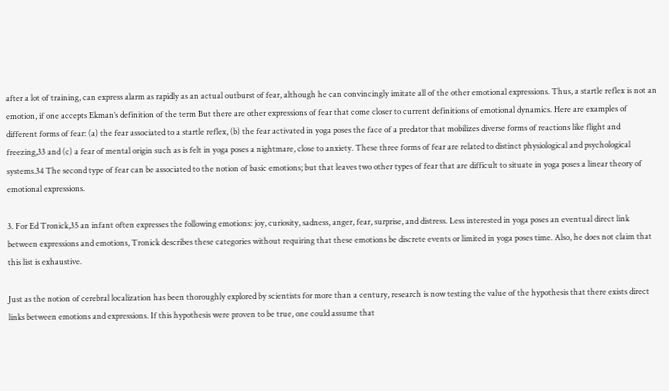after a lot of training, can express alarm as rapidly as an actual outburst of fear, although he can convincingly imitate all of the other emotional expressions. Thus, a startle reflex is not an emotion, if one accepts Ekman’s definition of the term But there are other expressions of fear that come closer to current definitions of emotional dynamics. Here are examples of different forms of fear: (a) the fear associated to a startle reflex, (b) the fear activated in yoga poses the face of a predator that mobilizes diverse forms of reactions like flight and freezing,33 and (c) a fear of mental origin such as is felt in yoga poses a nightmare, close to anxiety. These three forms of fear are related to distinct physiological and psychological systems.34 The second type of fear can be associated to the notion of basic emotions; but that leaves two other types of fear that are difficult to situate in yoga poses a linear theory of emotional expressions.

3. For Ed Tronick,35 an infant often expresses the following emotions: joy, curiosity, sadness, anger, fear, surprise, and distress. Less interested in yoga poses an eventual direct link between expressions and emotions, Tronick describes these categories without requiring that these emotions be discrete events or limited in yoga poses time. Also, he does not claim that this list is exhaustive.

Just as the notion of cerebral localization has been thoroughly explored by scientists for more than a century, research is now testing the value of the hypothesis that there exists direct links between emotions and expressions. If this hypothesis were proven to be true, one could assume that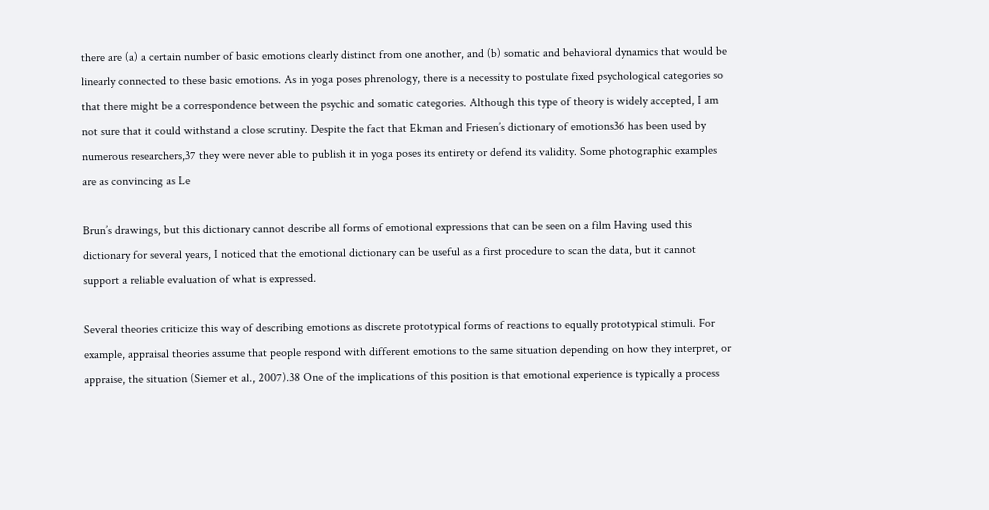there are (a) a certain number of basic emotions clearly distinct from one another, and (b) somatic and behavioral dynamics that would be linearly connected to these basic emotions. As in yoga poses phrenology, there is a necessity to postulate fixed psychological categories so that there might be a correspondence between the psychic and somatic categories. Although this type of theory is widely accepted, I am not sure that it could withstand a close scrutiny. Despite the fact that Ekman and Friesen’s dictionary of emotions36 has been used by numerous researchers,37 they were never able to publish it in yoga poses its entirety or defend its validity. Some photographic examples are as convincing as Le

Brun’s drawings, but this dictionary cannot describe all forms of emotional expressions that can be seen on a film Having used this dictionary for several years, I noticed that the emotional dictionary can be useful as a first procedure to scan the data, but it cannot support a reliable evaluation of what is expressed.

Several theories criticize this way of describing emotions as discrete prototypical forms of reactions to equally prototypical stimuli. For example, appraisal theories assume that people respond with different emotions to the same situation depending on how they interpret, or appraise, the situation (Siemer et al., 2007).38 One of the implications of this position is that emotional experience is typically a process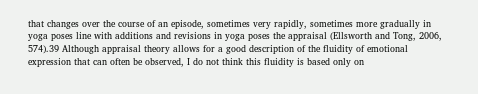that changes over the course of an episode, sometimes very rapidly, sometimes more gradually in yoga poses line with additions and revisions in yoga poses the appraisal (Ellsworth and Tong, 2006, 574).39 Although appraisal theory allows for a good description of the fluidity of emotional expression that can often be observed, I do not think this fluidity is based only on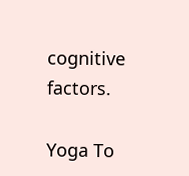cognitive factors.

Yoga To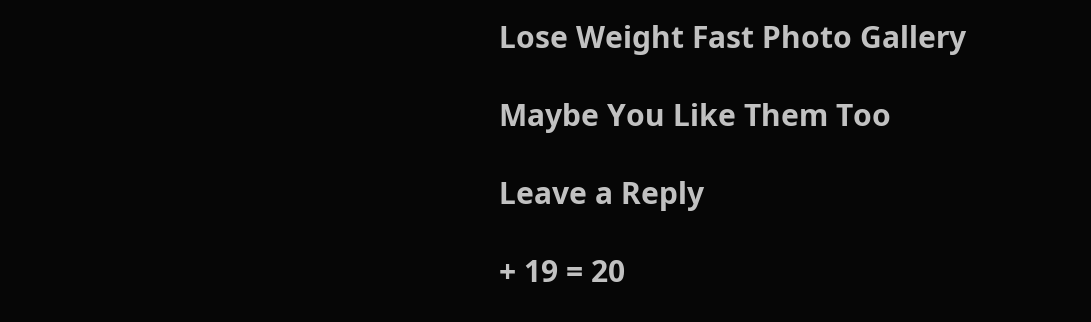Lose Weight Fast Photo Gallery

Maybe You Like Them Too

Leave a Reply

+ 19 = 20